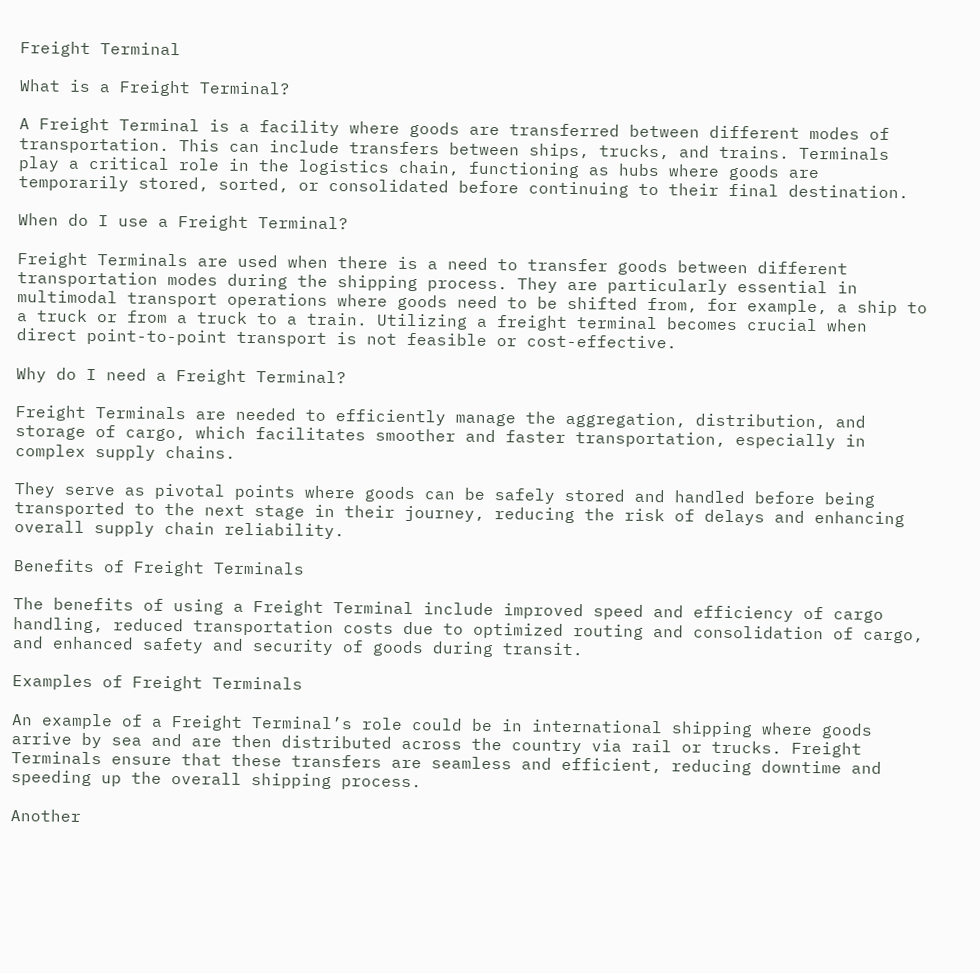Freight Terminal

What is a Freight Terminal?

A Freight Terminal is a facility where goods are transferred between different modes of transportation. This can include transfers between ships, trucks, and trains. Terminals play a critical role in the logistics chain, functioning as hubs where goods are temporarily stored, sorted, or consolidated before continuing to their final destination.

When do I use a Freight Terminal?

Freight Terminals are used when there is a need to transfer goods between different transportation modes during the shipping process. They are particularly essential in multimodal transport operations where goods need to be shifted from, for example, a ship to a truck or from a truck to a train. Utilizing a freight terminal becomes crucial when direct point-to-point transport is not feasible or cost-effective.

Why do I need a Freight Terminal?

Freight Terminals are needed to efficiently manage the aggregation, distribution, and storage of cargo, which facilitates smoother and faster transportation, especially in complex supply chains.

They serve as pivotal points where goods can be safely stored and handled before being transported to the next stage in their journey, reducing the risk of delays and enhancing overall supply chain reliability.

Benefits of Freight Terminals

The benefits of using a Freight Terminal include improved speed and efficiency of cargo handling, reduced transportation costs due to optimized routing and consolidation of cargo, and enhanced safety and security of goods during transit.

Examples of Freight Terminals

An example of a Freight Terminal’s role could be in international shipping where goods arrive by sea and are then distributed across the country via rail or trucks. Freight Terminals ensure that these transfers are seamless and efficient, reducing downtime and speeding up the overall shipping process.

Another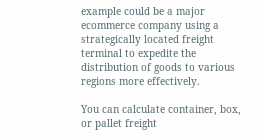example could be a major ecommerce company using a strategically located freight terminal to expedite the distribution of goods to various regions more effectively.

You can calculate container, box, or pallet freight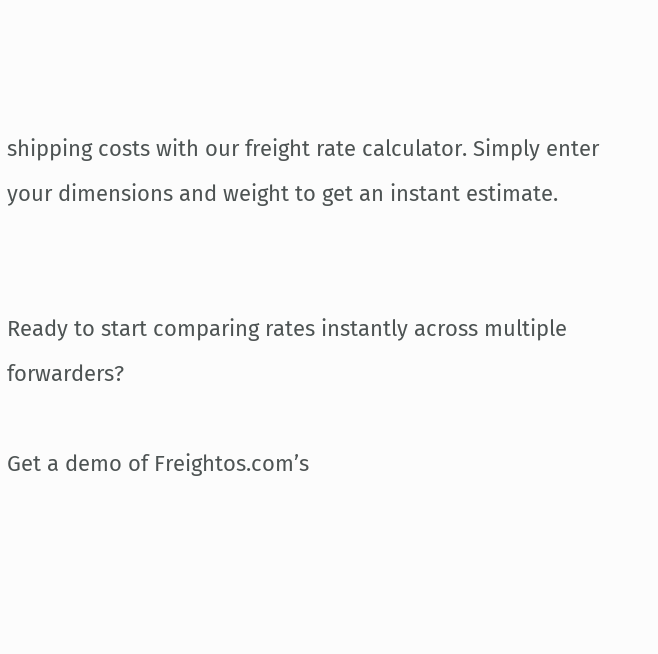shipping costs with our freight rate calculator. Simply enter your dimensions and weight to get an instant estimate.


Ready to start comparing rates instantly across multiple forwarders?

Get a demo of Freightos.com’s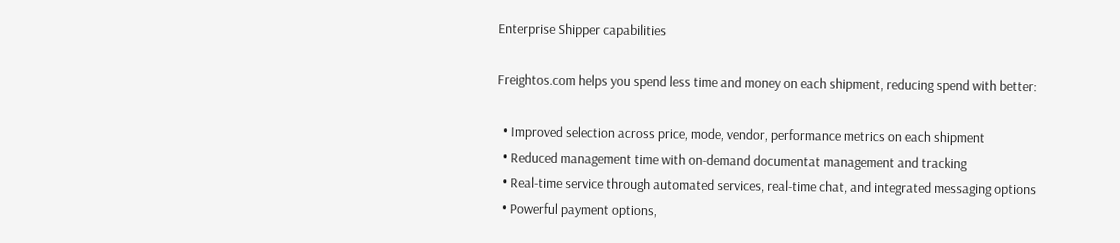Enterprise Shipper capabilities

Freightos.com helps you spend less time and money on each shipment, reducing spend with better:

  • Improved selection across price, mode, vendor, performance metrics on each shipment
  • Reduced management time with on-demand documentat management and tracking
  • Real-time service through automated services, real-time chat, and integrated messaging options
  • Powerful payment options,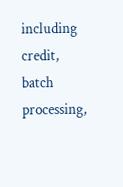including credit, batch processing,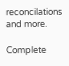reconcilations and more.

Complete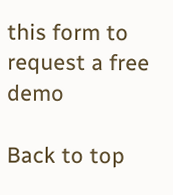this form to request a free demo

Back to top